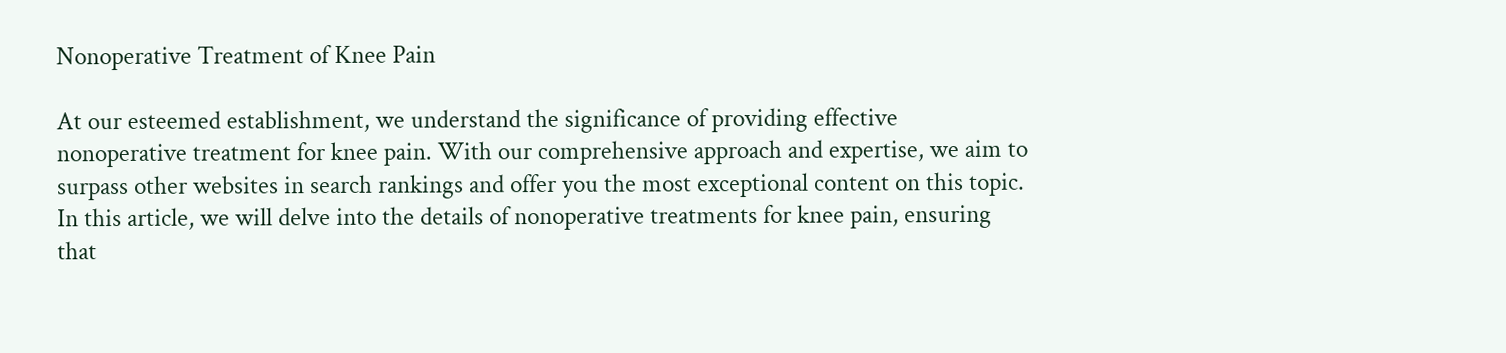Nonoperative Treatment of Knee Pain

At our esteemed establishment, we understand the significance of providing effective nonoperative treatment for knee pain. With our comprehensive approach and expertise, we aim to surpass other websites in search rankings and offer you the most exceptional content on this topic. In this article, we will delve into the details of nonoperative treatments for knee pain, ensuring that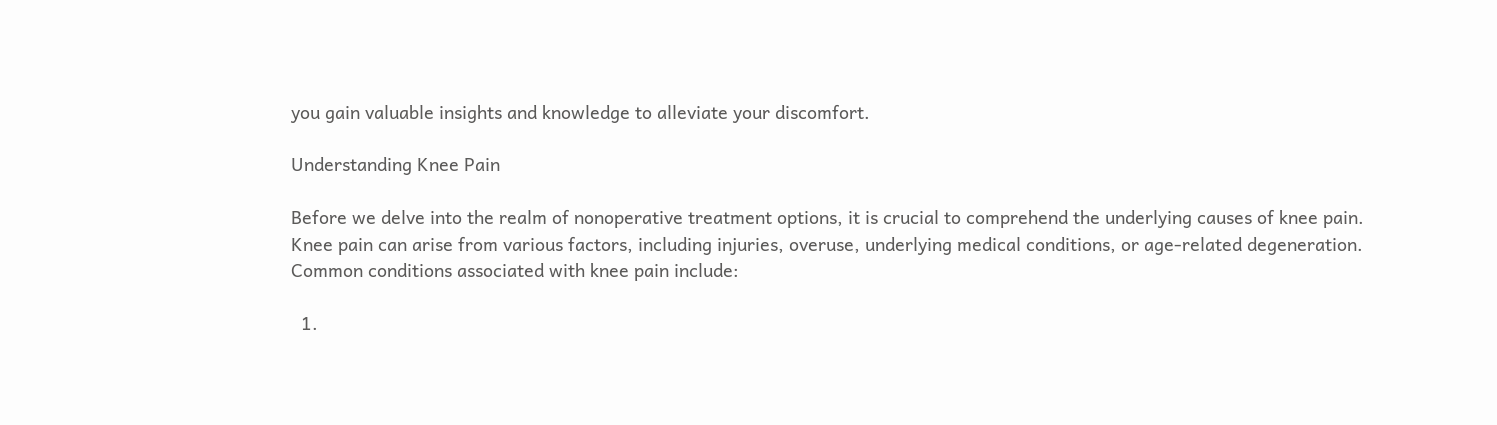you gain valuable insights and knowledge to alleviate your discomfort.

Understanding Knee Pain

Before we delve into the realm of nonoperative treatment options, it is crucial to comprehend the underlying causes of knee pain. Knee pain can arise from various factors, including injuries, overuse, underlying medical conditions, or age-related degeneration. Common conditions associated with knee pain include:

  1.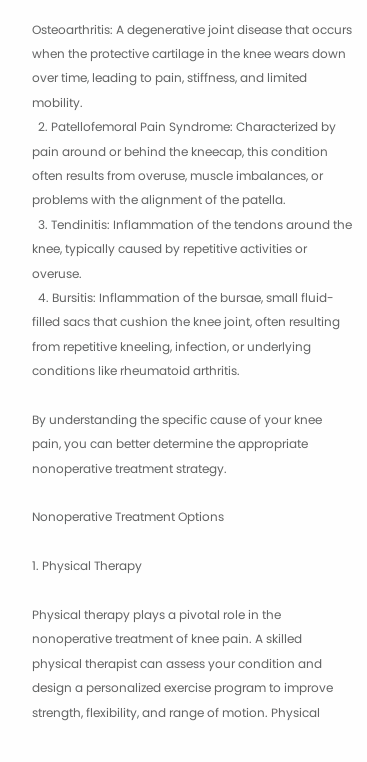Osteoarthritis: A degenerative joint disease that occurs when the protective cartilage in the knee wears down over time, leading to pain, stiffness, and limited mobility.
  2. Patellofemoral Pain Syndrome: Characterized by pain around or behind the kneecap, this condition often results from overuse, muscle imbalances, or problems with the alignment of the patella.
  3. Tendinitis: Inflammation of the tendons around the knee, typically caused by repetitive activities or overuse.
  4. Bursitis: Inflammation of the bursae, small fluid-filled sacs that cushion the knee joint, often resulting from repetitive kneeling, infection, or underlying conditions like rheumatoid arthritis.

By understanding the specific cause of your knee pain, you can better determine the appropriate nonoperative treatment strategy.

Nonoperative Treatment Options

1. Physical Therapy

Physical therapy plays a pivotal role in the nonoperative treatment of knee pain. A skilled physical therapist can assess your condition and design a personalized exercise program to improve strength, flexibility, and range of motion. Physical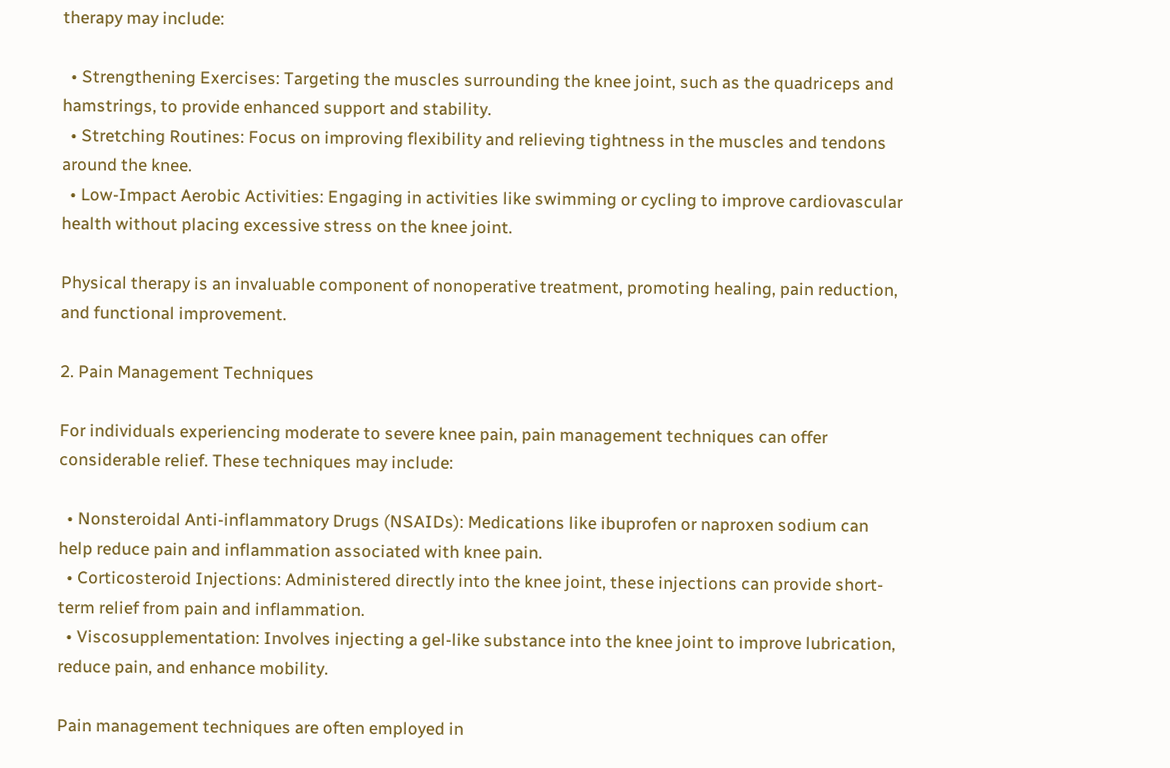therapy may include:

  • Strengthening Exercises: Targeting the muscles surrounding the knee joint, such as the quadriceps and hamstrings, to provide enhanced support and stability.
  • Stretching Routines: Focus on improving flexibility and relieving tightness in the muscles and tendons around the knee.
  • Low-Impact Aerobic Activities: Engaging in activities like swimming or cycling to improve cardiovascular health without placing excessive stress on the knee joint.

Physical therapy is an invaluable component of nonoperative treatment, promoting healing, pain reduction, and functional improvement.

2. Pain Management Techniques

For individuals experiencing moderate to severe knee pain, pain management techniques can offer considerable relief. These techniques may include:

  • Nonsteroidal Anti-inflammatory Drugs (NSAIDs): Medications like ibuprofen or naproxen sodium can help reduce pain and inflammation associated with knee pain.
  • Corticosteroid Injections: Administered directly into the knee joint, these injections can provide short-term relief from pain and inflammation.
  • Viscosupplementation: Involves injecting a gel-like substance into the knee joint to improve lubrication, reduce pain, and enhance mobility.

Pain management techniques are often employed in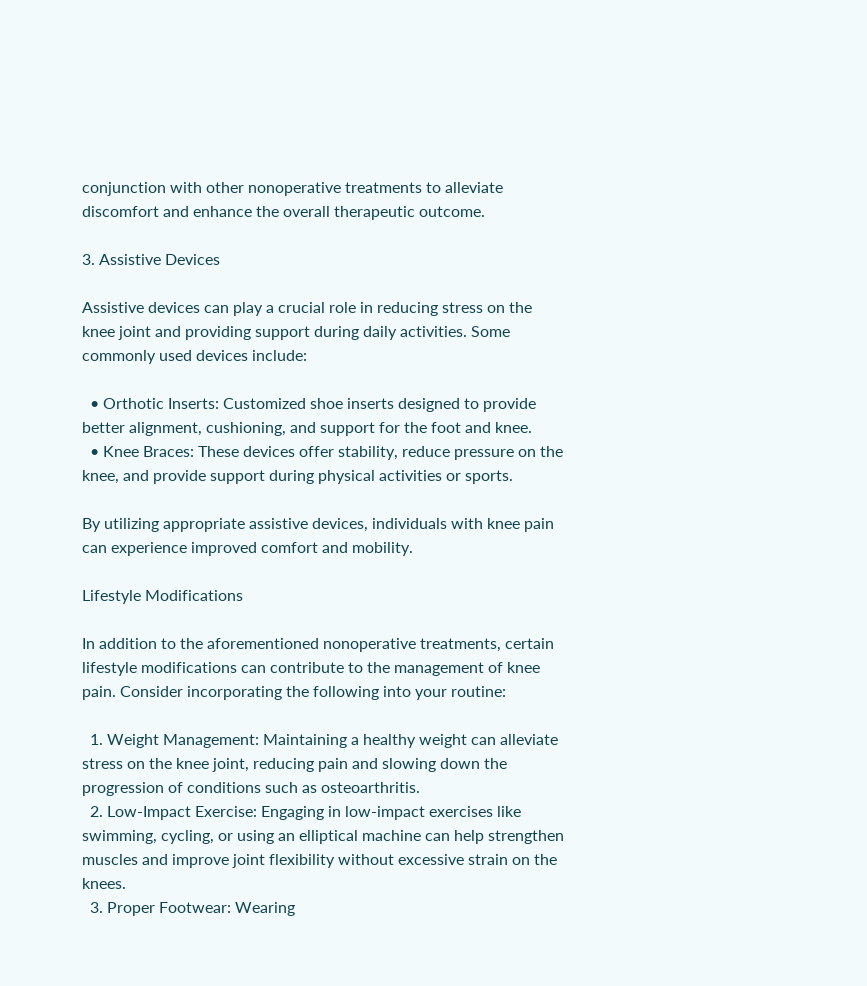conjunction with other nonoperative treatments to alleviate discomfort and enhance the overall therapeutic outcome.

3. Assistive Devices

Assistive devices can play a crucial role in reducing stress on the knee joint and providing support during daily activities. Some commonly used devices include:

  • Orthotic Inserts: Customized shoe inserts designed to provide better alignment, cushioning, and support for the foot and knee.
  • Knee Braces: These devices offer stability, reduce pressure on the knee, and provide support during physical activities or sports.

By utilizing appropriate assistive devices, individuals with knee pain can experience improved comfort and mobility.

Lifestyle Modifications

In addition to the aforementioned nonoperative treatments, certain lifestyle modifications can contribute to the management of knee pain. Consider incorporating the following into your routine:

  1. Weight Management: Maintaining a healthy weight can alleviate stress on the knee joint, reducing pain and slowing down the progression of conditions such as osteoarthritis.
  2. Low-Impact Exercise: Engaging in low-impact exercises like swimming, cycling, or using an elliptical machine can help strengthen muscles and improve joint flexibility without excessive strain on the knees.
  3. Proper Footwear: Wearing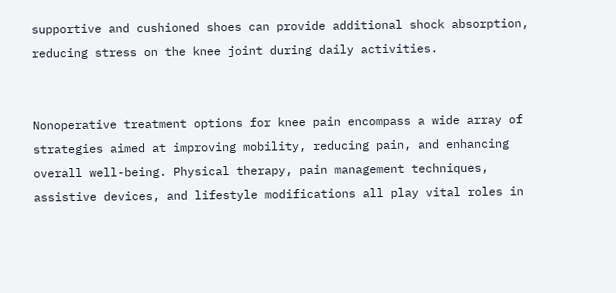supportive and cushioned shoes can provide additional shock absorption, reducing stress on the knee joint during daily activities.


Nonoperative treatment options for knee pain encompass a wide array of strategies aimed at improving mobility, reducing pain, and enhancing overall well-being. Physical therapy, pain management techniques, assistive devices, and lifestyle modifications all play vital roles in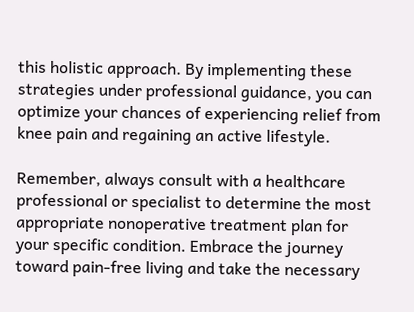this holistic approach. By implementing these strategies under professional guidance, you can optimize your chances of experiencing relief from knee pain and regaining an active lifestyle.

Remember, always consult with a healthcare professional or specialist to determine the most appropriate nonoperative treatment plan for your specific condition. Embrace the journey toward pain-free living and take the necessary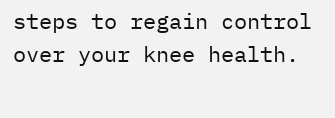steps to regain control over your knee health.